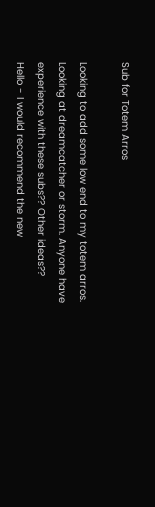Sub for Totem Arros

Looking to add some low end to my totem arros. Looking at dreamcatcher or storm. Anyone have experience with these subs?? Other ideas??
Hello - I would recommend the new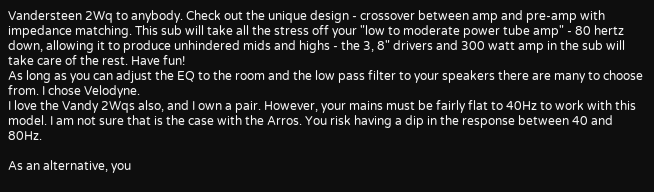Vandersteen 2Wq to anybody. Check out the unique design - crossover between amp and pre-amp with impedance matching. This sub will take all the stress off your "low to moderate power tube amp" - 80 hertz down, allowing it to produce unhindered mids and highs - the 3, 8" drivers and 300 watt amp in the sub will take care of the rest. Have fun!
As long as you can adjust the EQ to the room and the low pass filter to your speakers there are many to choose from. I chose Velodyne.
I love the Vandy 2Wqs also, and I own a pair. However, your mains must be fairly flat to 40Hz to work with this model. I am not sure that is the case with the Arros. You risk having a dip in the response between 40 and 80Hz.

As an alternative, you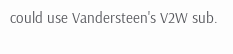could use Vandersteen's V2W sub.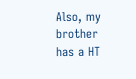Also, my brother has a HT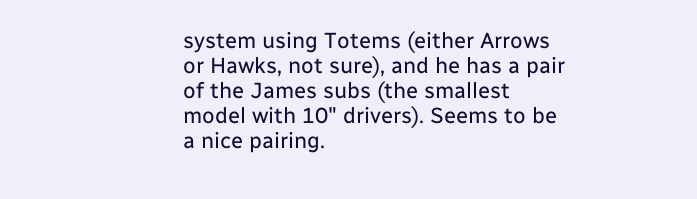system using Totems (either Arrows or Hawks, not sure), and he has a pair of the James subs (the smallest model with 10" drivers). Seems to be a nice pairing.